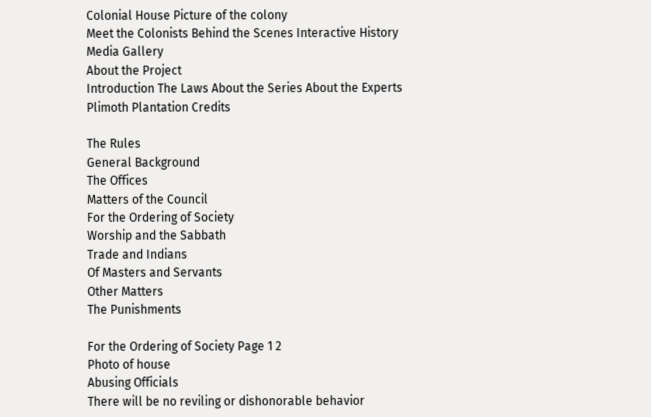Colonial House Picture of the colony
Meet the Colonists Behind the Scenes Interactive History Media Gallery
About the Project
Introduction The Laws About the Series About the Experts Plimoth Plantation Credits

The Rules
General Background
The Offices
Matters of the Council
For the Ordering of Society
Worship and the Sabbath
Trade and Indians
Of Masters and Servants
Other Matters
The Punishments

For the Ordering of Society Page 1 2
Photo of house
Abusing Officials
There will be no reviling or dishonorable behavior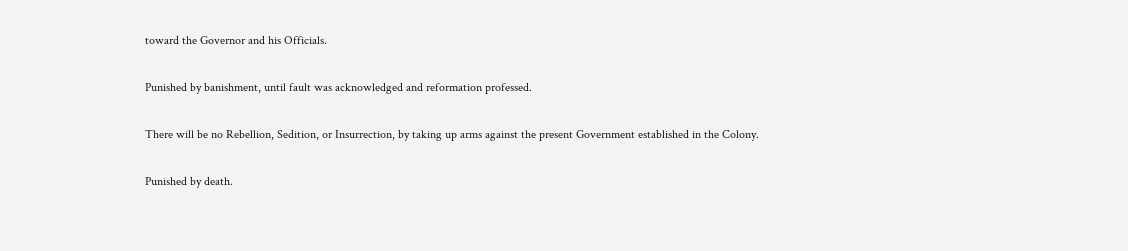toward the Governor and his Officials.

Punished by banishment, until fault was acknowledged and reformation professed.

There will be no Rebellion, Sedition, or Insurrection, by taking up arms against the present Government established in the Colony.

Punished by death.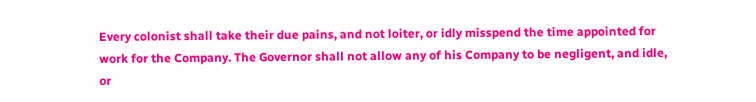Every colonist shall take their due pains, and not loiter, or idly misspend the time appointed for work for the Company. The Governor shall not allow any of his Company to be negligent, and idle, or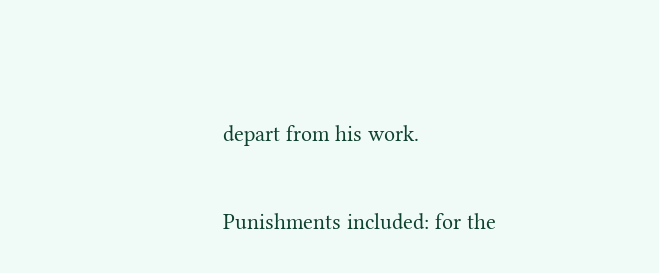depart from his work.

Punishments included: for the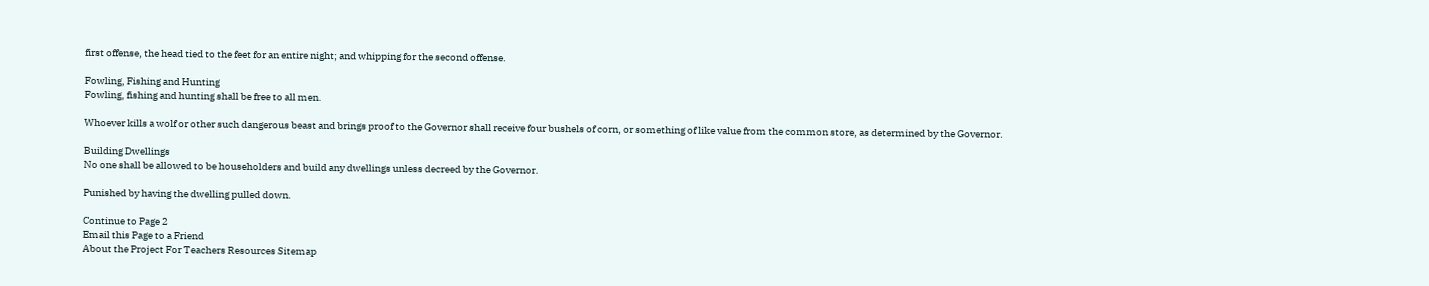first offense, the head tied to the feet for an entire night; and whipping for the second offense.

Fowling, Fishing and Hunting
Fowling, fishing and hunting shall be free to all men.

Whoever kills a wolf or other such dangerous beast and brings proof to the Governor shall receive four bushels of corn, or something of like value from the common store, as determined by the Governor.

Building Dwellings
No one shall be allowed to be householders and build any dwellings unless decreed by the Governor.

Punished by having the dwelling pulled down.

Continue to Page 2
Email this Page to a Friend
About the Project For Teachers Resources Sitemap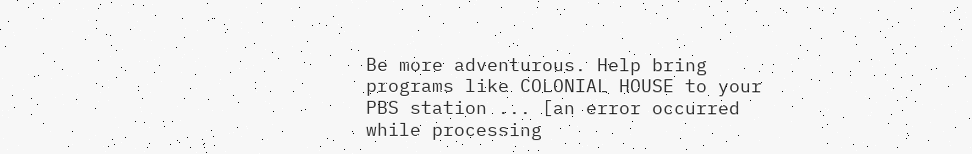Be more adventurous. Help bring programs like COLONIAL HOUSE to your PBS station ... [an error occurred while processing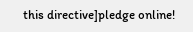this directive]pledge online!